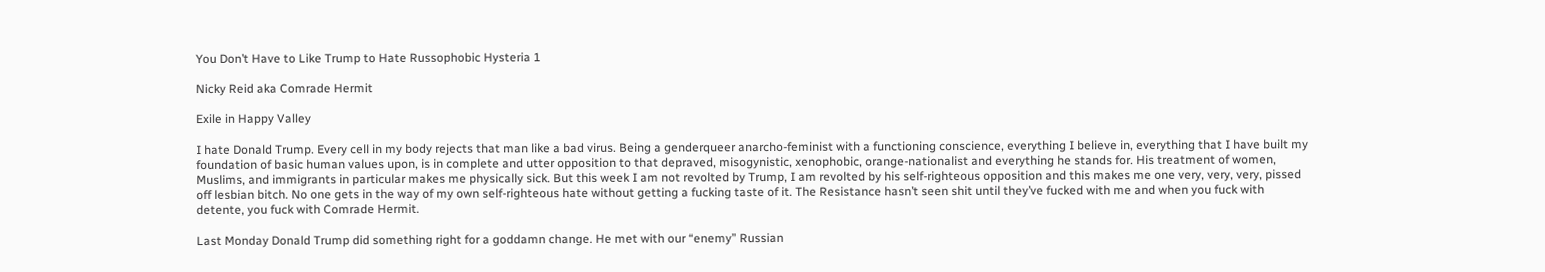You Don’t Have to Like Trump to Hate Russophobic Hysteria 1

Nicky Reid aka Comrade Hermit

Exile in Happy Valley

I hate Donald Trump. Every cell in my body rejects that man like a bad virus. Being a genderqueer anarcho-feminist with a functioning conscience, everything I believe in, everything that I have built my foundation of basic human values upon, is in complete and utter opposition to that depraved, misogynistic, xenophobic, orange-nationalist and everything he stands for. His treatment of women, Muslims, and immigrants in particular makes me physically sick. But this week I am not revolted by Trump, I am revolted by his self-righteous opposition and this makes me one very, very, very, pissed off lesbian bitch. No one gets in the way of my own self-righteous hate without getting a fucking taste of it. The Resistance hasn’t seen shit until they’ve fucked with me and when you fuck with detente, you fuck with Comrade Hermit.

Last Monday Donald Trump did something right for a goddamn change. He met with our “enemy” Russian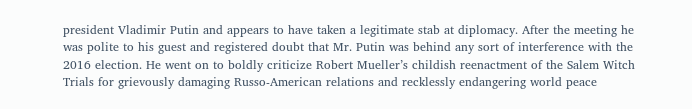president Vladimir Putin and appears to have taken a legitimate stab at diplomacy. After the meeting he was polite to his guest and registered doubt that Mr. Putin was behind any sort of interference with the 2016 election. He went on to boldly criticize Robert Mueller’s childish reenactment of the Salem Witch Trials for grievously damaging Russo-American relations and recklessly endangering world peace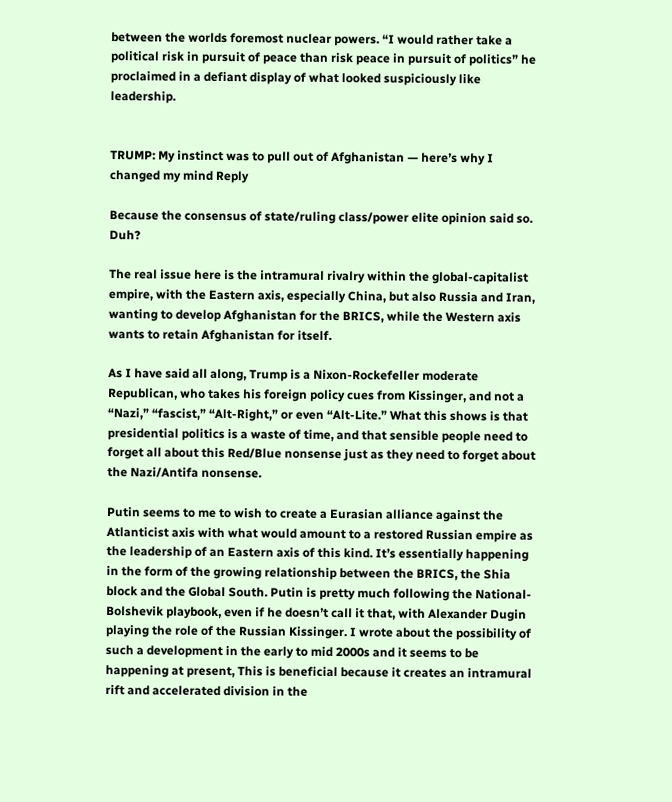between the worlds foremost nuclear powers. “I would rather take a political risk in pursuit of peace than risk peace in pursuit of politics” he proclaimed in a defiant display of what looked suspiciously like leadership.


TRUMP: My instinct was to pull out of Afghanistan — here’s why I changed my mind Reply

Because the consensus of state/ruling class/power elite opinion said so. Duh?

The real issue here is the intramural rivalry within the global-capitalist empire, with the Eastern axis, especially China, but also Russia and Iran, wanting to develop Afghanistan for the BRICS, while the Western axis wants to retain Afghanistan for itself.

As I have said all along, Trump is a Nixon-Rockefeller moderate Republican, who takes his foreign policy cues from Kissinger, and not a “Nazi,” “fascist,” “Alt-Right,” or even “Alt-Lite.” What this shows is that presidential politics is a waste of time, and that sensible people need to forget all about this Red/Blue nonsense just as they need to forget about the Nazi/Antifa nonsense.

Putin seems to me to wish to create a Eurasian alliance against the Atlanticist axis with what would amount to a restored Russian empire as the leadership of an Eastern axis of this kind. It’s essentially happening in the form of the growing relationship between the BRICS, the Shia block and the Global South. Putin is pretty much following the National-Bolshevik playbook, even if he doesn’t call it that, with Alexander Dugin playing the role of the Russian Kissinger. I wrote about the possibility of such a development in the early to mid 2000s and it seems to be happening at present, This is beneficial because it creates an intramural rift and accelerated division in the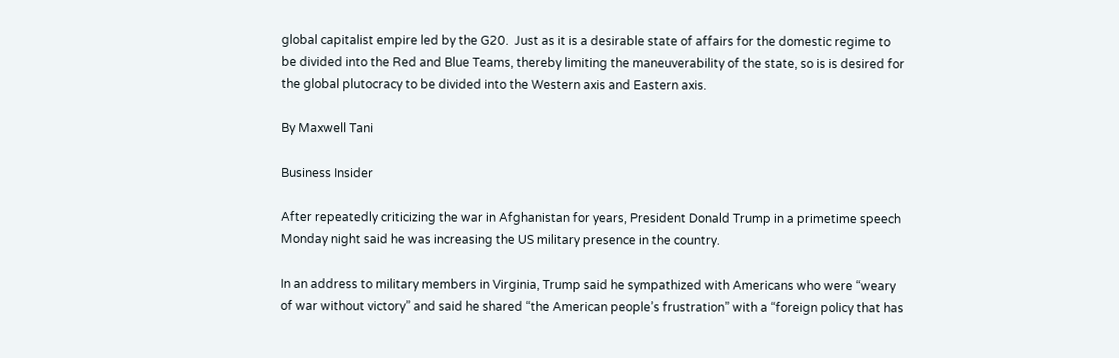global capitalist empire led by the G20.  Just as it is a desirable state of affairs for the domestic regime to be divided into the Red and Blue Teams, thereby limiting the maneuverability of the state, so is is desired for the global plutocracy to be divided into the Western axis and Eastern axis.

By Maxwell Tani

Business Insider

After repeatedly criticizing the war in Afghanistan for years, President Donald Trump in a primetime speech Monday night said he was increasing the US military presence in the country.

In an address to military members in Virginia, Trump said he sympathized with Americans who were “weary of war without victory” and said he shared “the American people’s frustration” with a “foreign policy that has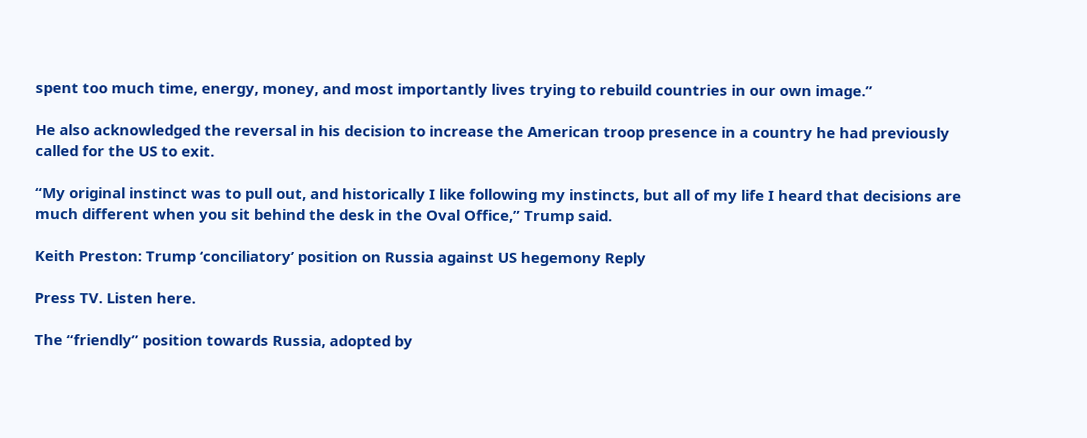spent too much time, energy, money, and most importantly lives trying to rebuild countries in our own image.”

He also acknowledged the reversal in his decision to increase the American troop presence in a country he had previously called for the US to exit.

“My original instinct was to pull out, and historically I like following my instincts, but all of my life I heard that decisions are much different when you sit behind the desk in the Oval Office,” Trump said.

Keith Preston: Trump ‘conciliatory’ position on Russia against US hegemony Reply

Press TV. Listen here.

The “friendly” position towards Russia, adopted by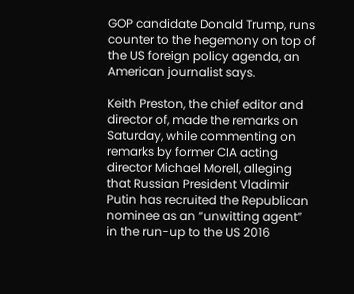GOP candidate Donald Trump, runs counter to the hegemony on top of the US foreign policy agenda, an American journalist says.

Keith Preston, the chief editor and director of, made the remarks on Saturday, while commenting on remarks by former CIA acting director Michael Morell, alleging that Russian President Vladimir Putin has recruited the Republican nominee as an “unwitting agent” in the run-up to the US 2016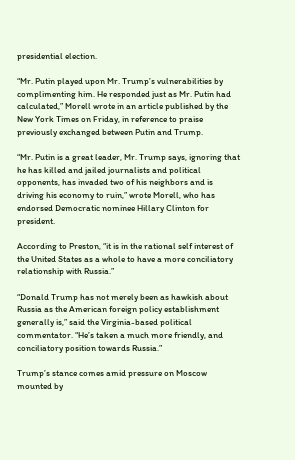presidential election.

“Mr. Putin played upon Mr. Trump’s vulnerabilities by complimenting him. He responded just as Mr. Putin had calculated,” Morell wrote in an article published by the New York Times on Friday, in reference to praise previously exchanged between Putin and Trump.

“Mr. Putin is a great leader, Mr. Trump says, ignoring that he has killed and jailed journalists and political opponents, has invaded two of his neighbors and is driving his economy to ruin,” wrote Morell, who has endorsed Democratic nominee Hillary Clinton for president.

According to Preston, “it is in the rational self interest of the United States as a whole to have a more conciliatory relationship with Russia.”

“Donald Trump has not merely been as hawkish about Russia as the American foreign policy establishment generally is,” said the Virginia-based political commentator. “He’s taken a much more friendly, and conciliatory position towards Russia.”

Trump’s stance comes amid pressure on Moscow mounted by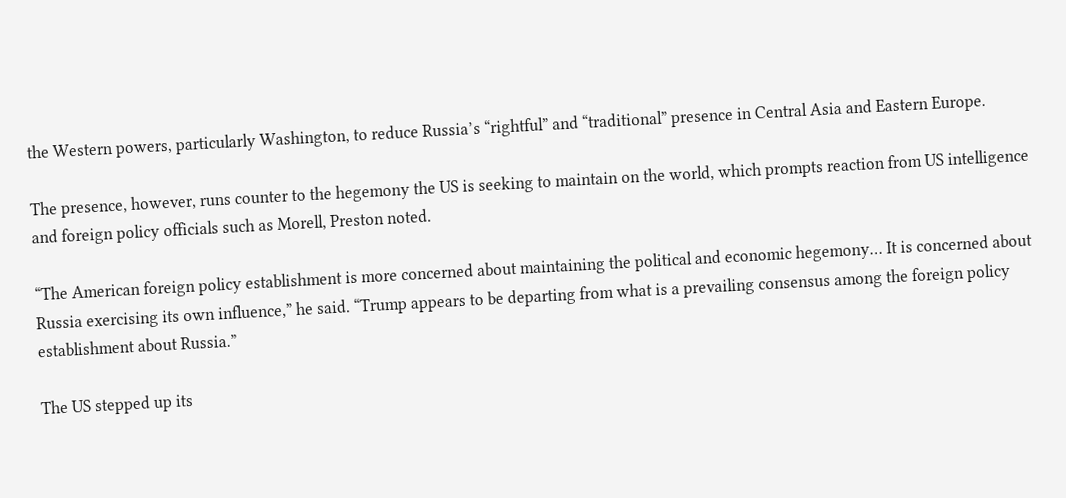the Western powers, particularly Washington, to reduce Russia’s “rightful” and “traditional” presence in Central Asia and Eastern Europe.

The presence, however, runs counter to the hegemony the US is seeking to maintain on the world, which prompts reaction from US intelligence and foreign policy officials such as Morell, Preston noted.

“The American foreign policy establishment is more concerned about maintaining the political and economic hegemony… It is concerned about Russia exercising its own influence,” he said. “Trump appears to be departing from what is a prevailing consensus among the foreign policy establishment about Russia.”

The US stepped up its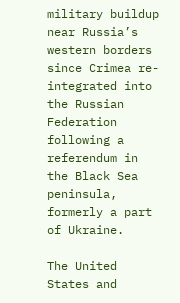military buildup near Russia’s western borders since Crimea re-integrated into the Russian Federation following a referendum in the Black Sea peninsula, formerly a part of Ukraine.

The United States and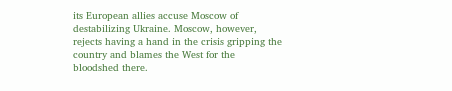its European allies accuse Moscow of destabilizing Ukraine. Moscow, however, rejects having a hand in the crisis gripping the country and blames the West for the bloodshed there.